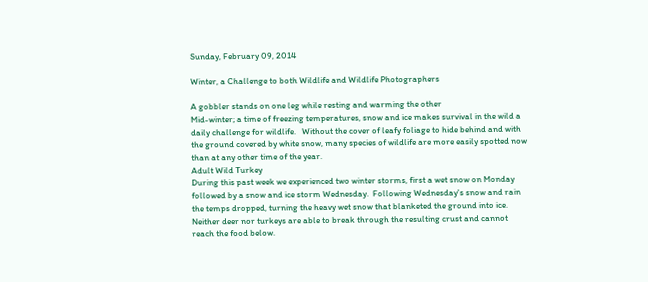Sunday, February 09, 2014

Winter, a Challenge to both Wildlife and Wildlife Photographers

A gobbler stands on one leg while resting and warming the other
Mid-winter; a time of freezing temperatures, snow and ice makes survival in the wild a daily challenge for wildlife.   Without the cover of leafy foliage to hide behind and with the ground covered by white snow, many species of wildlife are more easily spotted now than at any other time of the year.
Adult Wild Turkey
During this past week we experienced two winter storms, first a wet snow on Monday followed by a snow and ice storm Wednesday.  Following Wednesday's snow and rain the temps dropped, turning the heavy wet snow that blanketed the ground into ice.  Neither deer nor turkeys are able to break through the resulting crust and cannot reach the food below.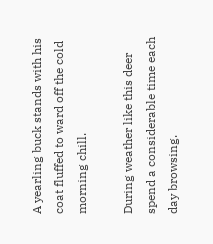A yearling buck stands with his coat fluffed to ward off the cold morning chill.

During weather like this deer spend a considerable time each day browsing.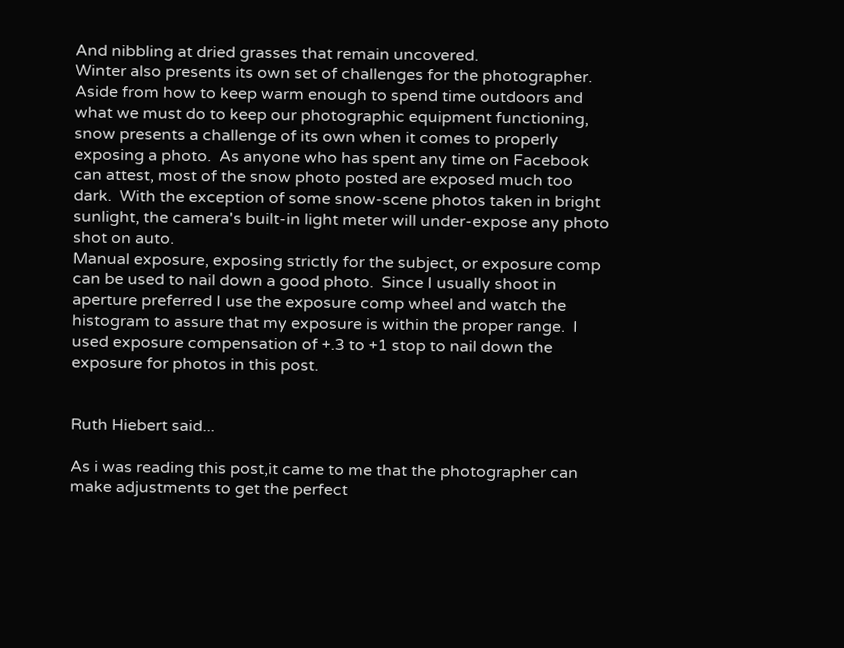And nibbling at dried grasses that remain uncovered.
Winter also presents its own set of challenges for the photographer.  Aside from how to keep warm enough to spend time outdoors and what we must do to keep our photographic equipment functioning, snow presents a challenge of its own when it comes to properly exposing a photo.  As anyone who has spent any time on Facebook can attest, most of the snow photo posted are exposed much too dark.  With the exception of some snow-scene photos taken in bright sunlight, the camera's built-in light meter will under-expose any photo shot on auto.
Manual exposure, exposing strictly for the subject, or exposure comp can be used to nail down a good photo.  Since I usually shoot in aperture preferred I use the exposure comp wheel and watch the histogram to assure that my exposure is within the proper range.  I used exposure compensation of +.3 to +1 stop to nail down the exposure for photos in this post.


Ruth Hiebert said...

As i was reading this post,it came to me that the photographer can make adjustments to get the perfect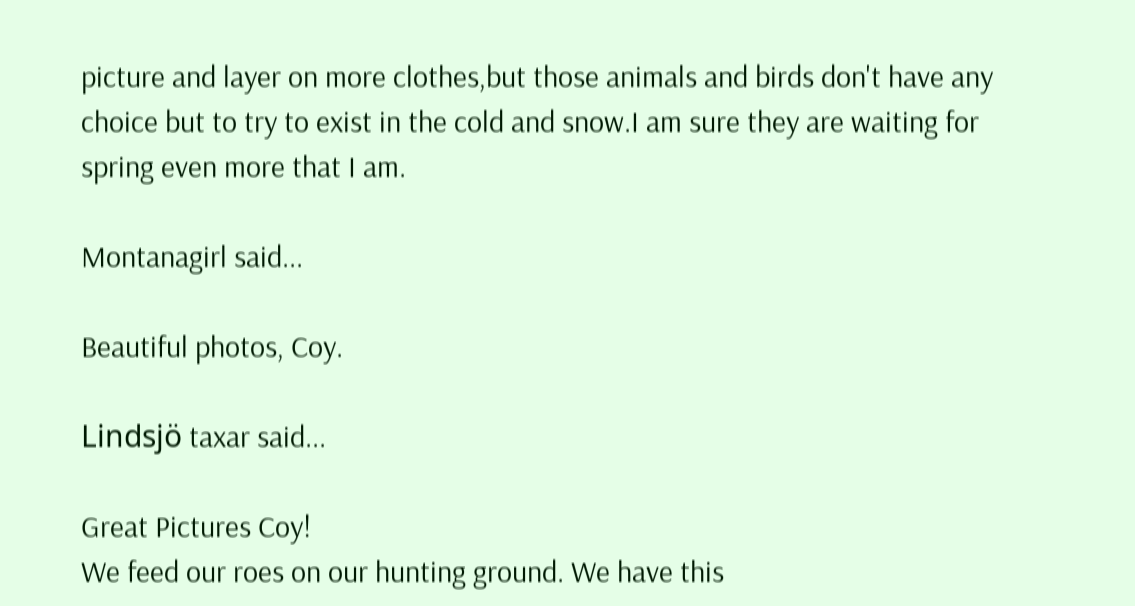picture and layer on more clothes,but those animals and birds don't have any choice but to try to exist in the cold and snow.I am sure they are waiting for spring even more that I am.

Montanagirl said...

Beautiful photos, Coy.

Lindsjö taxar said...

Great Pictures Coy!
We feed our roes on our hunting ground. We have this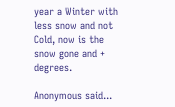year a Winter with less snow and not Cold, now is the snow gone and + degrees.

Anonymous said...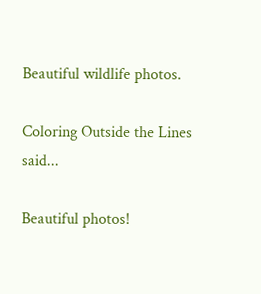Beautiful wildlife photos.

Coloring Outside the Lines said...

Beautiful photos!